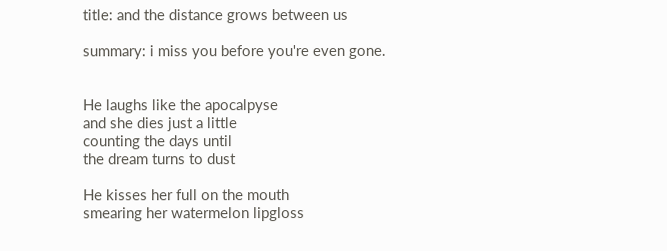title: and the distance grows between us

summary: i miss you before you're even gone.


He laughs like the apocalpyse
and she dies just a little
counting the days until
the dream turns to dust

He kisses her full on the mouth
smearing her watermelon lipgloss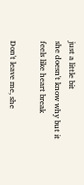just a little bit
she doesn't know why but it feels like heart break

Don't leave me, she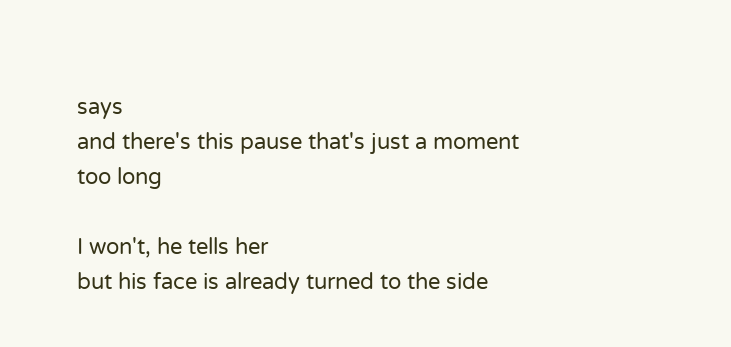says
and there's this pause that's just a moment
too long

I won't, he tells her
but his face is already turned to the side